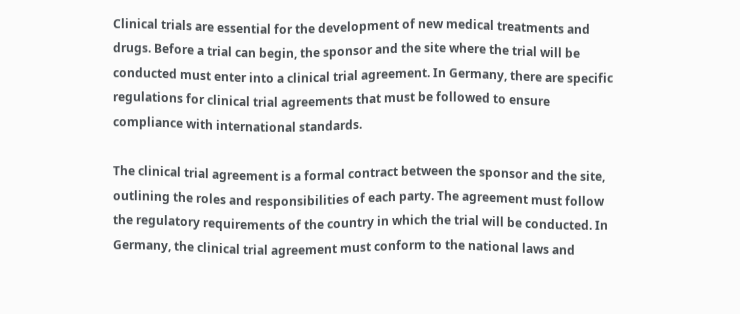Clinical trials are essential for the development of new medical treatments and drugs. Before a trial can begin, the sponsor and the site where the trial will be conducted must enter into a clinical trial agreement. In Germany, there are specific regulations for clinical trial agreements that must be followed to ensure compliance with international standards.

The clinical trial agreement is a formal contract between the sponsor and the site, outlining the roles and responsibilities of each party. The agreement must follow the regulatory requirements of the country in which the trial will be conducted. In Germany, the clinical trial agreement must conform to the national laws and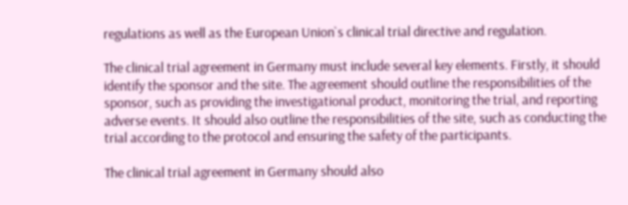regulations as well as the European Union`s clinical trial directive and regulation.

The clinical trial agreement in Germany must include several key elements. Firstly, it should identify the sponsor and the site. The agreement should outline the responsibilities of the sponsor, such as providing the investigational product, monitoring the trial, and reporting adverse events. It should also outline the responsibilities of the site, such as conducting the trial according to the protocol and ensuring the safety of the participants.

The clinical trial agreement in Germany should also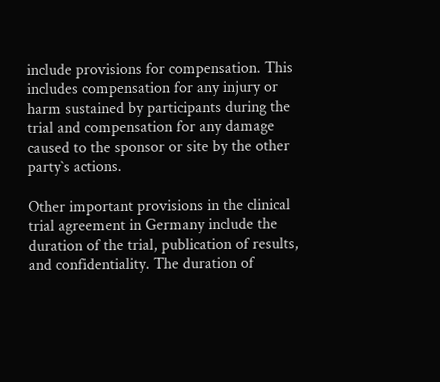include provisions for compensation. This includes compensation for any injury or harm sustained by participants during the trial and compensation for any damage caused to the sponsor or site by the other party`s actions.

Other important provisions in the clinical trial agreement in Germany include the duration of the trial, publication of results, and confidentiality. The duration of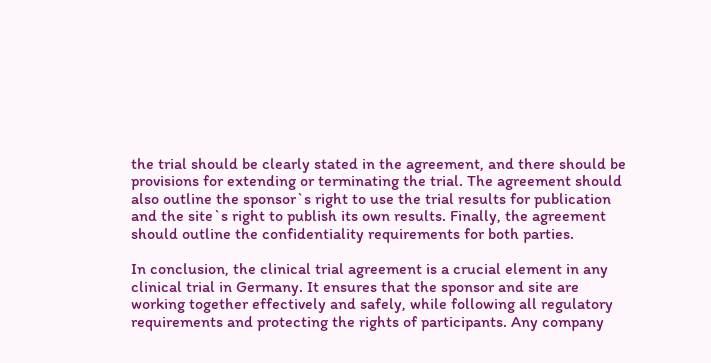the trial should be clearly stated in the agreement, and there should be provisions for extending or terminating the trial. The agreement should also outline the sponsor`s right to use the trial results for publication and the site`s right to publish its own results. Finally, the agreement should outline the confidentiality requirements for both parties.

In conclusion, the clinical trial agreement is a crucial element in any clinical trial in Germany. It ensures that the sponsor and site are working together effectively and safely, while following all regulatory requirements and protecting the rights of participants. Any company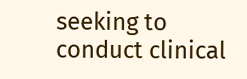seeking to conduct clinical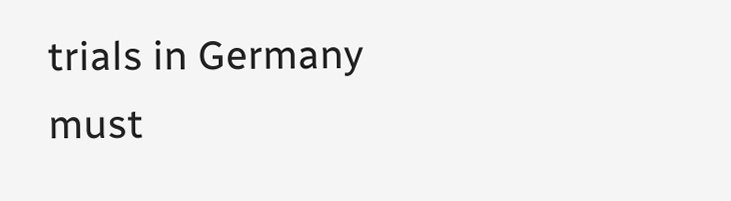trials in Germany must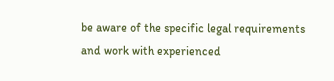be aware of the specific legal requirements and work with experienced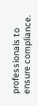professionals to ensure compliance.